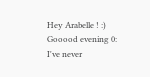Hey Arabelle ! :) Gooood evening 0: I've never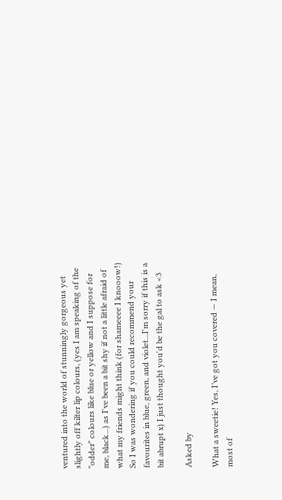ventured into the world of stunningly gorgeous yet slightly off kilter lip colours, (yes I am speaking of the "odder" colours like blue or yellow and I suppose for me, black...) as I've been a bit shy if not a little afraid of what my friends might think (for shameeee I knooow!) So I was wondering if you could recommend your favourites in blue, green, and violet...I'm sorry if this is a bit abrupt x) I just thought you'd be the gal to ask <3

Asked by

What a sweetie! Yes, I’ve got you covered — I mean, most of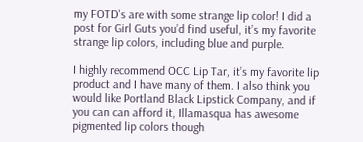my FOTD's are with some strange lip color! I did a post for Girl Guts you’d find useful, it’s my favorite strange lip colors, including blue and purple.

I highly recommend OCC Lip Tar, it’s my favorite lip product and I have many of them. I also think you would like Portland Black Lipstick Company, and if you can can afford it, Illamasqua has awesome pigmented lip colors though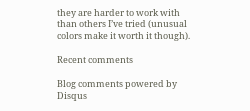they are harder to work with than others I’ve tried (unusual colors make it worth it though).

Recent comments

Blog comments powered by Disqus